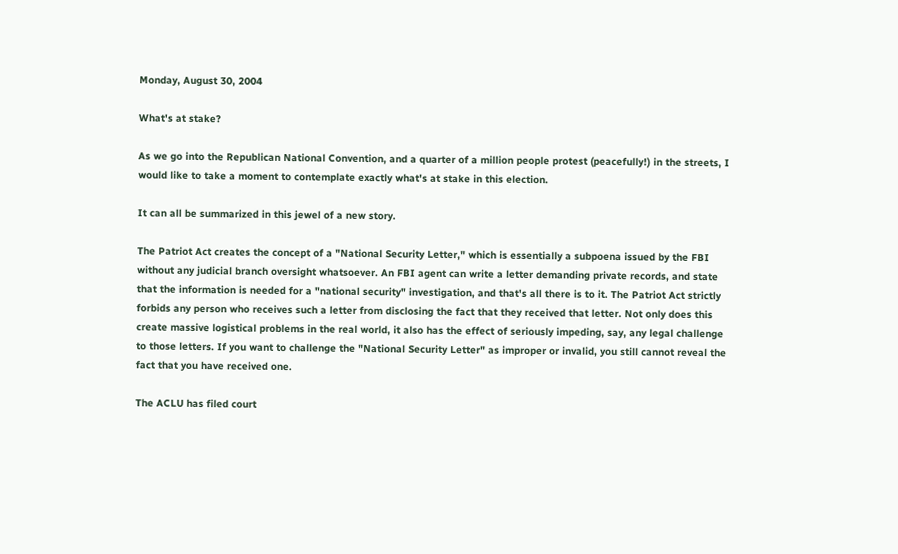Monday, August 30, 2004

What's at stake?

As we go into the Republican National Convention, and a quarter of a million people protest (peacefully!) in the streets, I would like to take a moment to contemplate exactly what's at stake in this election.

It can all be summarized in this jewel of a new story.

The Patriot Act creates the concept of a "National Security Letter," which is essentially a subpoena issued by the FBI without any judicial branch oversight whatsoever. An FBI agent can write a letter demanding private records, and state that the information is needed for a "national security" investigation, and that's all there is to it. The Patriot Act strictly forbids any person who receives such a letter from disclosing the fact that they received that letter. Not only does this create massive logistical problems in the real world, it also has the effect of seriously impeding, say, any legal challenge to those letters. If you want to challenge the "National Security Letter" as improper or invalid, you still cannot reveal the fact that you have received one.

The ACLU has filed court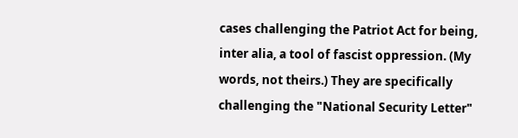cases challenging the Patriot Act for being, inter alia, a tool of fascist oppression. (My words, not theirs.) They are specifically challenging the "National Security Letter"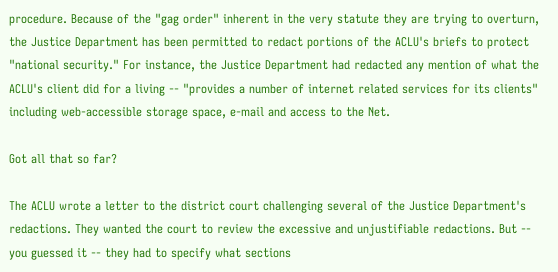procedure. Because of the "gag order" inherent in the very statute they are trying to overturn, the Justice Department has been permitted to redact portions of the ACLU's briefs to protect "national security." For instance, the Justice Department had redacted any mention of what the ACLU's client did for a living -- "provides a number of internet related services for its clients" including web-accessible storage space, e-mail and access to the Net.

Got all that so far?

The ACLU wrote a letter to the district court challenging several of the Justice Department's redactions. They wanted the court to review the excessive and unjustifiable redactions. But -- you guessed it -- they had to specify what sections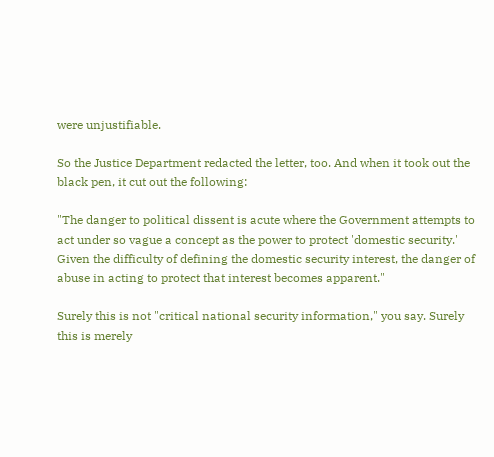were unjustifiable.

So the Justice Department redacted the letter, too. And when it took out the black pen, it cut out the following:

"The danger to political dissent is acute where the Government attempts to act under so vague a concept as the power to protect 'domestic security.' Given the difficulty of defining the domestic security interest, the danger of abuse in acting to protect that interest becomes apparent."

Surely this is not "critical national security information," you say. Surely this is merely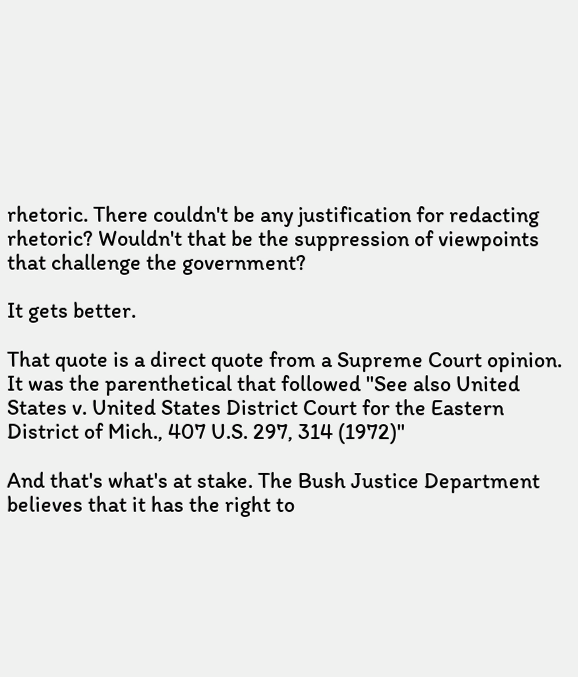rhetoric. There couldn't be any justification for redacting rhetoric? Wouldn't that be the suppression of viewpoints that challenge the government?

It gets better.

That quote is a direct quote from a Supreme Court opinion. It was the parenthetical that followed "See also United States v. United States District Court for the Eastern District of Mich., 407 U.S. 297, 314 (1972)"

And that's what's at stake. The Bush Justice Department believes that it has the right to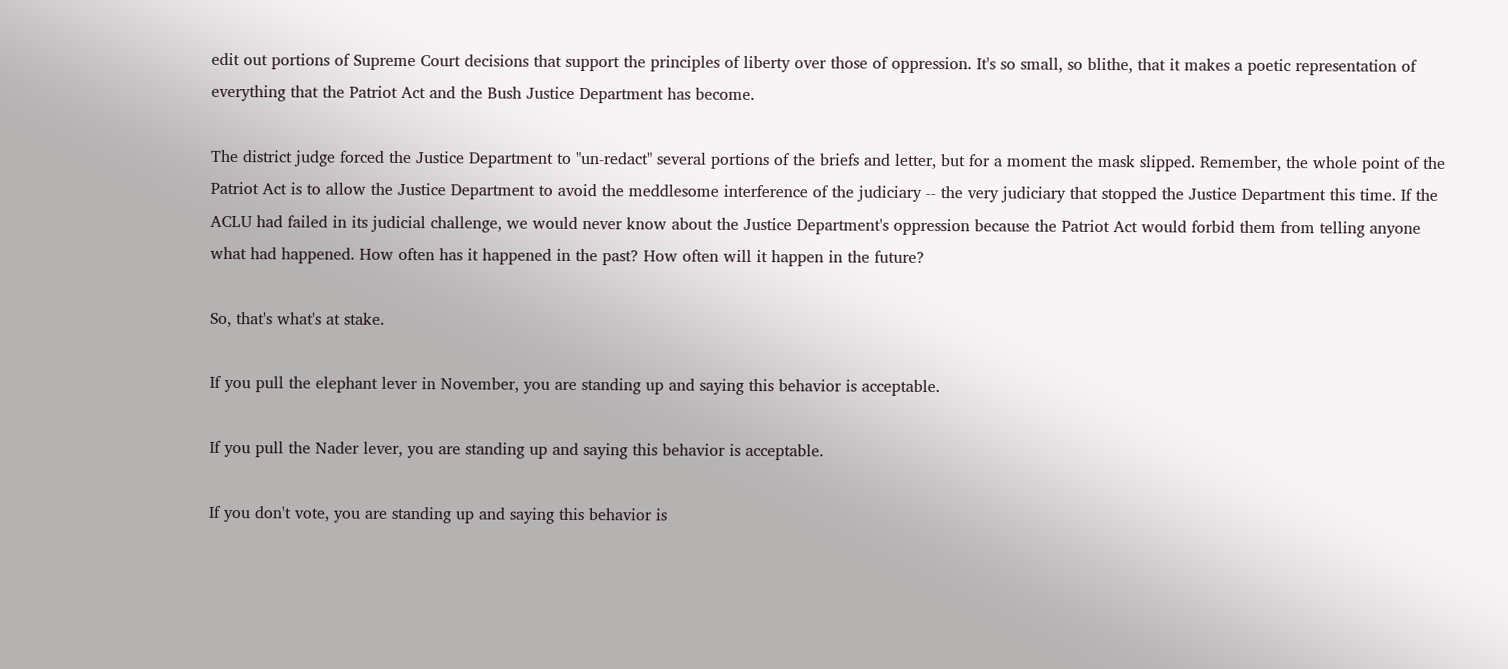edit out portions of Supreme Court decisions that support the principles of liberty over those of oppression. It's so small, so blithe, that it makes a poetic representation of everything that the Patriot Act and the Bush Justice Department has become.

The district judge forced the Justice Department to "un-redact" several portions of the briefs and letter, but for a moment the mask slipped. Remember, the whole point of the Patriot Act is to allow the Justice Department to avoid the meddlesome interference of the judiciary -- the very judiciary that stopped the Justice Department this time. If the ACLU had failed in its judicial challenge, we would never know about the Justice Department's oppression because the Patriot Act would forbid them from telling anyone what had happened. How often has it happened in the past? How often will it happen in the future?

So, that's what's at stake.

If you pull the elephant lever in November, you are standing up and saying this behavior is acceptable.

If you pull the Nader lever, you are standing up and saying this behavior is acceptable.

If you don't vote, you are standing up and saying this behavior is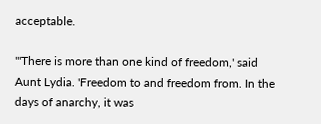acceptable.

"'There is more than one kind of freedom,' said Aunt Lydia. 'Freedom to and freedom from. In the days of anarchy, it was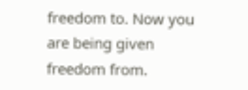freedom to. Now you are being given freedom from.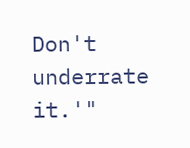Don't underrate it.'"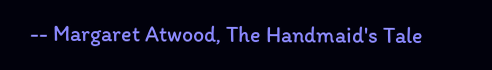-- Margaret Atwood, The Handmaid's Tale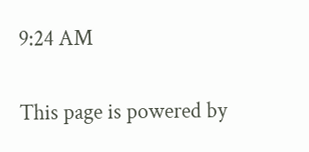9:24 AM

This page is powered by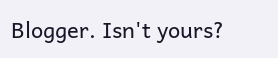Blogger. Isn't yours?